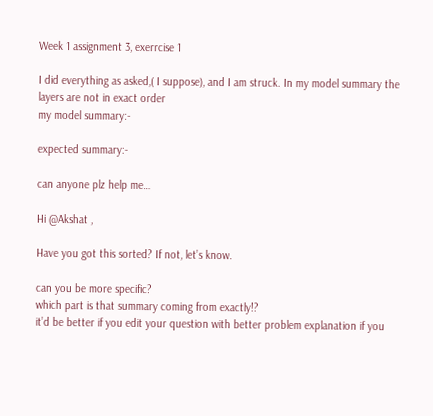Week 1 assignment 3, exerrcise 1

I did everything as asked,( I suppose), and I am struck. In my model summary the layers are not in exact order
my model summary:-

expected summary:-

can anyone plz help me…

Hi @Akshat ,

Have you got this sorted? If not, let’s know.

can you be more specific?
which part is that summary coming from exactly!?
it’d be better if you edit your question with better problem explanation if you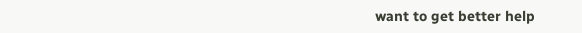want to get better help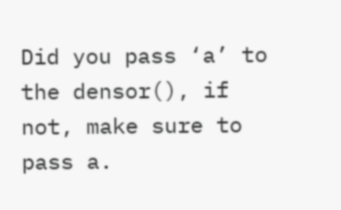Did you pass ‘a’ to the densor(), if not, make sure to pass a.